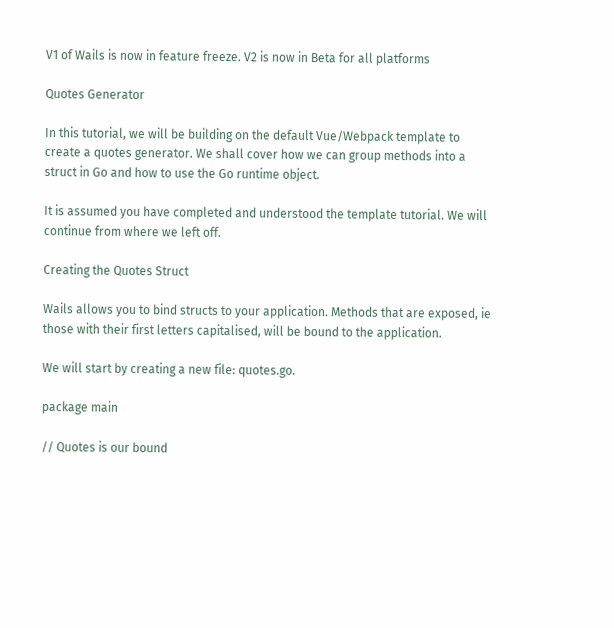V1 of Wails is now in feature freeze. V2 is now in Beta for all platforms

Quotes Generator

In this tutorial, we will be building on the default Vue/Webpack template to create a quotes generator. We shall cover how we can group methods into a struct in Go and how to use the Go runtime object.

It is assumed you have completed and understood the template tutorial. We will continue from where we left off.

Creating the Quotes Struct

Wails allows you to bind structs to your application. Methods that are exposed, ie those with their first letters capitalised, will be bound to the application.

We will start by creating a new file: quotes.go.

package main

// Quotes is our bound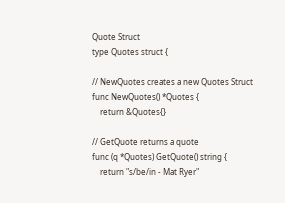Quote Struct
type Quotes struct {

// NewQuotes creates a new Quotes Struct
func NewQuotes() *Quotes {
    return &Quotes{}

// GetQuote returns a quote
func (q *Quotes) GetQuote() string {
    return "s/be/in - Mat Ryer"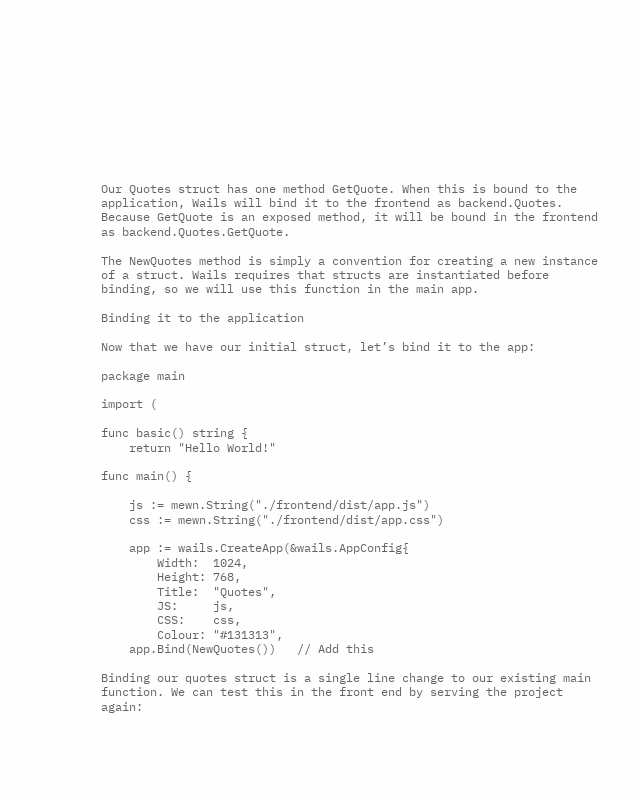Our Quotes struct has one method GetQuote. When this is bound to the application, Wails will bind it to the frontend as backend.Quotes. Because GetQuote is an exposed method, it will be bound in the frontend as backend.Quotes.GetQuote.

The NewQuotes method is simply a convention for creating a new instance of a struct. Wails requires that structs are instantiated before binding, so we will use this function in the main app.

Binding it to the application

Now that we have our initial struct, let’s bind it to the app:

package main

import (

func basic() string {
    return "Hello World!"

func main() {

    js := mewn.String("./frontend/dist/app.js")
    css := mewn.String("./frontend/dist/app.css")

    app := wails.CreateApp(&wails.AppConfig{
        Width:  1024,
        Height: 768,
        Title:  "Quotes",
        JS:     js,
        CSS:    css,
        Colour: "#131313",
    app.Bind(NewQuotes())   // Add this

Binding our quotes struct is a single line change to our existing main function. We can test this in the front end by serving the project again: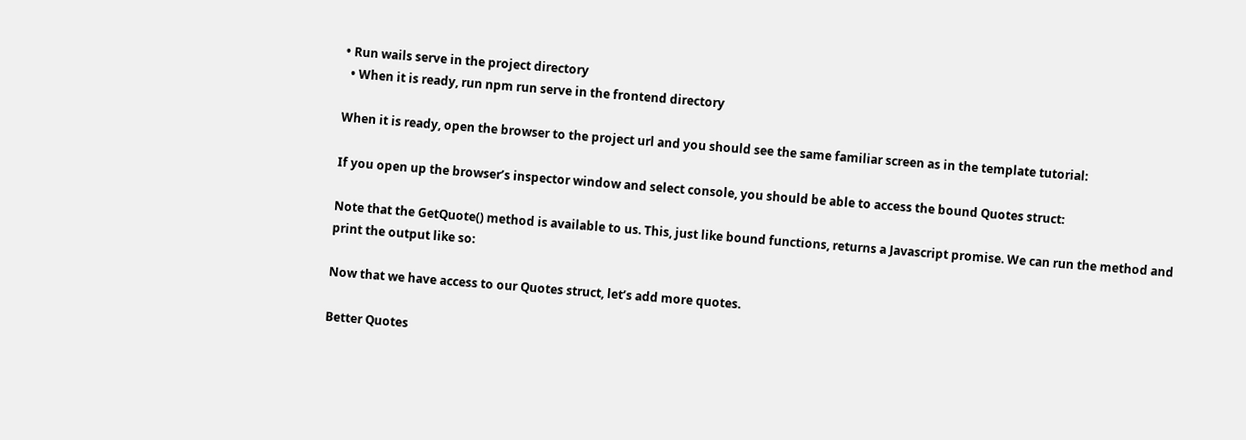• Run wails serve in the project directory
  • When it is ready, run npm run serve in the frontend directory

When it is ready, open the browser to the project url and you should see the same familiar screen as in the template tutorial:

If you open up the browser’s inspector window and select console, you should be able to access the bound Quotes struct:

Note that the GetQuote() method is available to us. This, just like bound functions, returns a Javascript promise. We can run the method and print the output like so:

Now that we have access to our Quotes struct, let’s add more quotes.

Better Quotes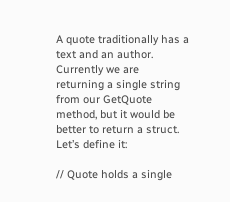A quote traditionally has a text and an author. Currently we are returning a single string from our GetQuote method, but it would be better to return a struct. Let’s define it:

// Quote holds a single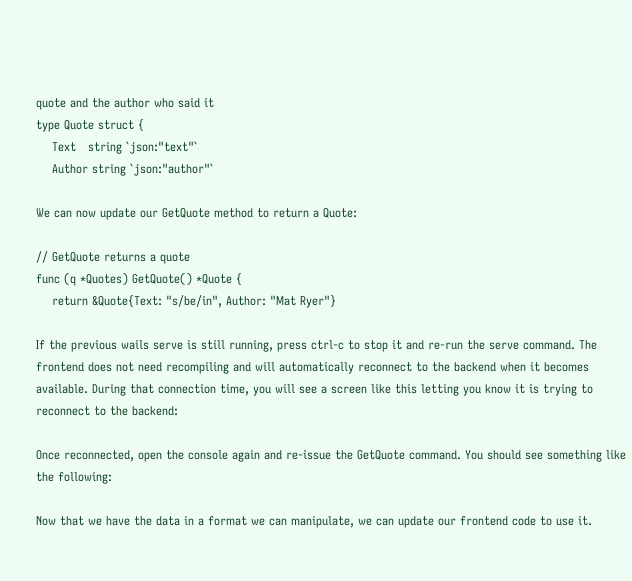quote and the author who said it
type Quote struct {
    Text   string `json:"text"`
    Author string `json:"author"`

We can now update our GetQuote method to return a Quote:

// GetQuote returns a quote
func (q *Quotes) GetQuote() *Quote {
    return &Quote{Text: "s/be/in", Author: "Mat Ryer"}

If the previous wails serve is still running, press ctrl-c to stop it and re-run the serve command. The frontend does not need recompiling and will automatically reconnect to the backend when it becomes available. During that connection time, you will see a screen like this letting you know it is trying to reconnect to the backend:

Once reconnected, open the console again and re-issue the GetQuote command. You should see something like the following:

Now that we have the data in a format we can manipulate, we can update our frontend code to use it.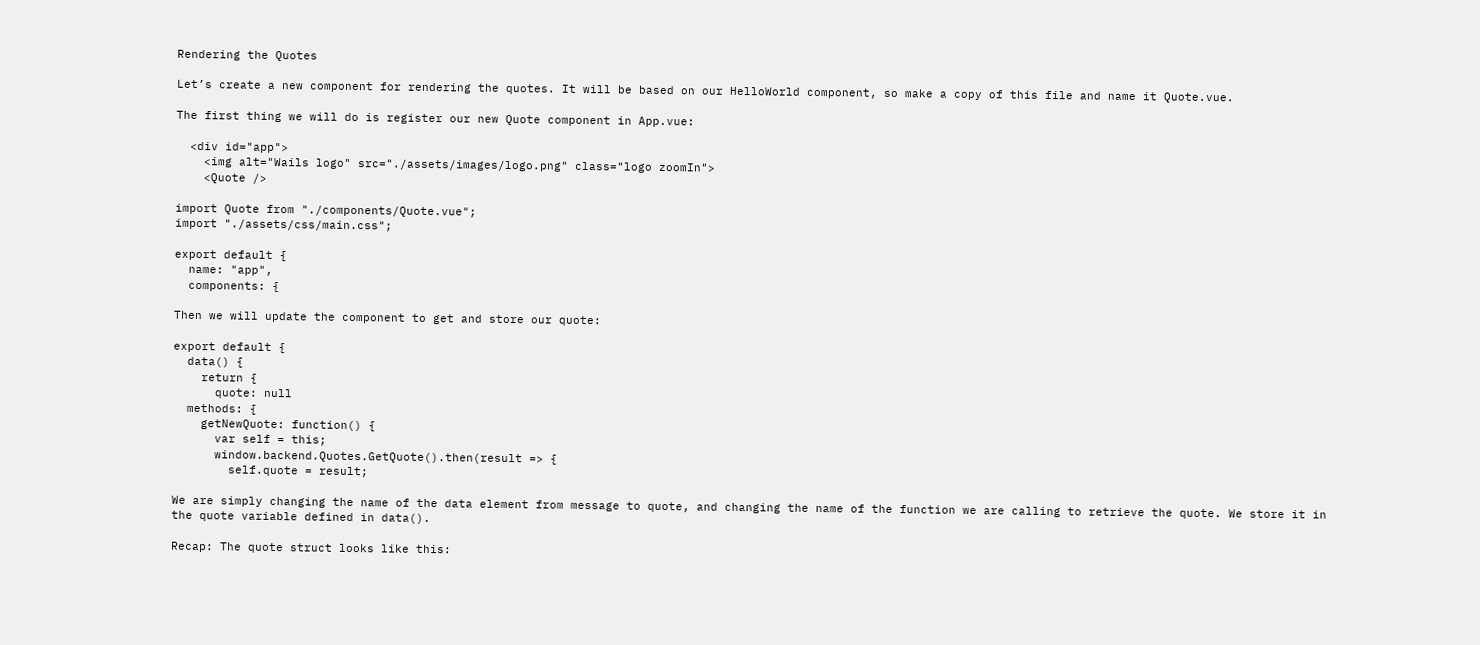Rendering the Quotes

Let’s create a new component for rendering the quotes. It will be based on our HelloWorld component, so make a copy of this file and name it Quote.vue.

The first thing we will do is register our new Quote component in App.vue:

  <div id="app">
    <img alt="Wails logo" src="./assets/images/logo.png" class="logo zoomIn">
    <Quote />

import Quote from "./components/Quote.vue";
import "./assets/css/main.css";

export default {
  name: "app",
  components: {

Then we will update the component to get and store our quote:

export default {
  data() {
    return {
      quote: null
  methods: {
    getNewQuote: function() {
      var self = this;
      window.backend.Quotes.GetQuote().then(result => {
        self.quote = result;

We are simply changing the name of the data element from message to quote, and changing the name of the function we are calling to retrieve the quote. We store it in the quote variable defined in data().

Recap: The quote struct looks like this: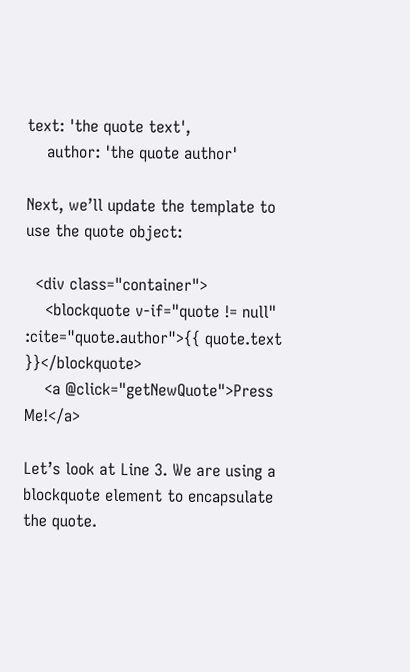text: 'the quote text',
    author: 'the quote author'

Next, we’ll update the template to use the quote object:

  <div class="container">
    <blockquote v-if="quote != null" :cite="quote.author">{{ quote.text }}</blockquote>
    <a @click="getNewQuote">Press Me!</a>

Let’s look at Line 3. We are using a blockquote element to encapsulate the quote.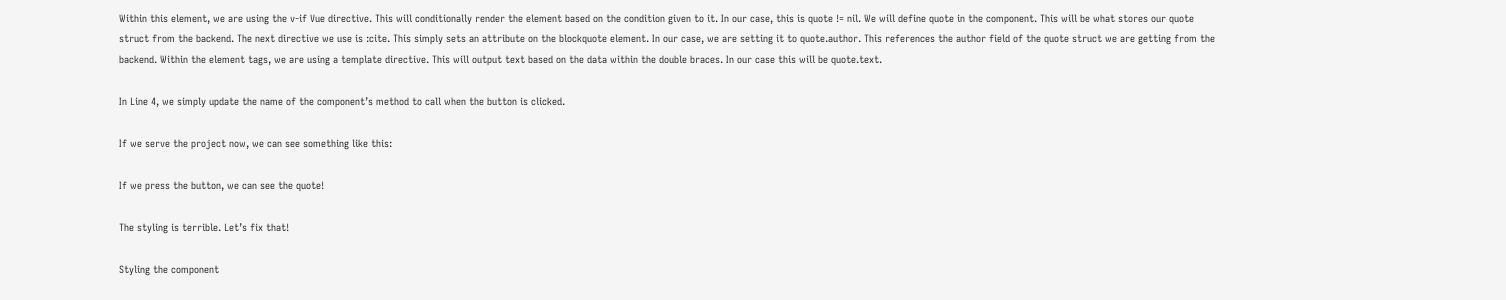Within this element, we are using the v-if Vue directive. This will conditionally render the element based on the condition given to it. In our case, this is quote != nil. We will define quote in the component. This will be what stores our quote struct from the backend. The next directive we use is :cite. This simply sets an attribute on the blockquote element. In our case, we are setting it to quote.author. This references the author field of the quote struct we are getting from the backend. Within the element tags, we are using a template directive. This will output text based on the data within the double braces. In our case this will be quote.text.

In Line 4, we simply update the name of the component’s method to call when the button is clicked.

If we serve the project now, we can see something like this:

If we press the button, we can see the quote!

The styling is terrible. Let’s fix that!

Styling the component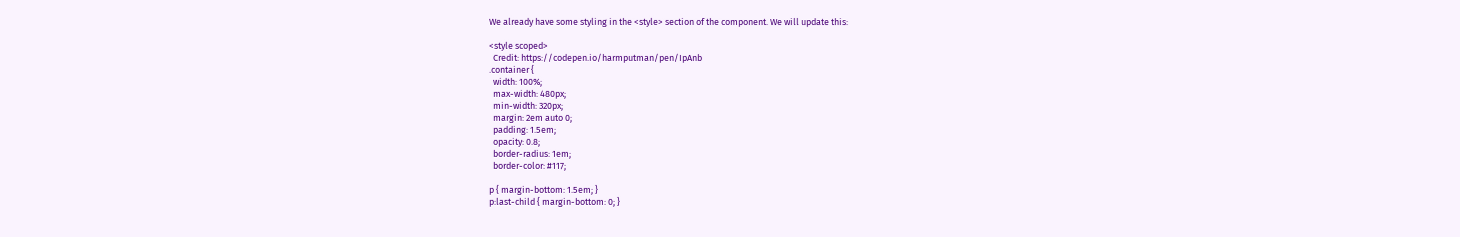We already have some styling in the <style> section of the component. We will update this:

<style scoped>
  Credit: https://codepen.io/harmputman/pen/IpAnb
.container {
  width: 100%;
  max-width: 480px;
  min-width: 320px;
  margin: 2em auto 0;
  padding: 1.5em;
  opacity: 0.8;
  border-radius: 1em;
  border-color: #117;

p { margin-bottom: 1.5em; }
p:last-child { margin-bottom: 0; }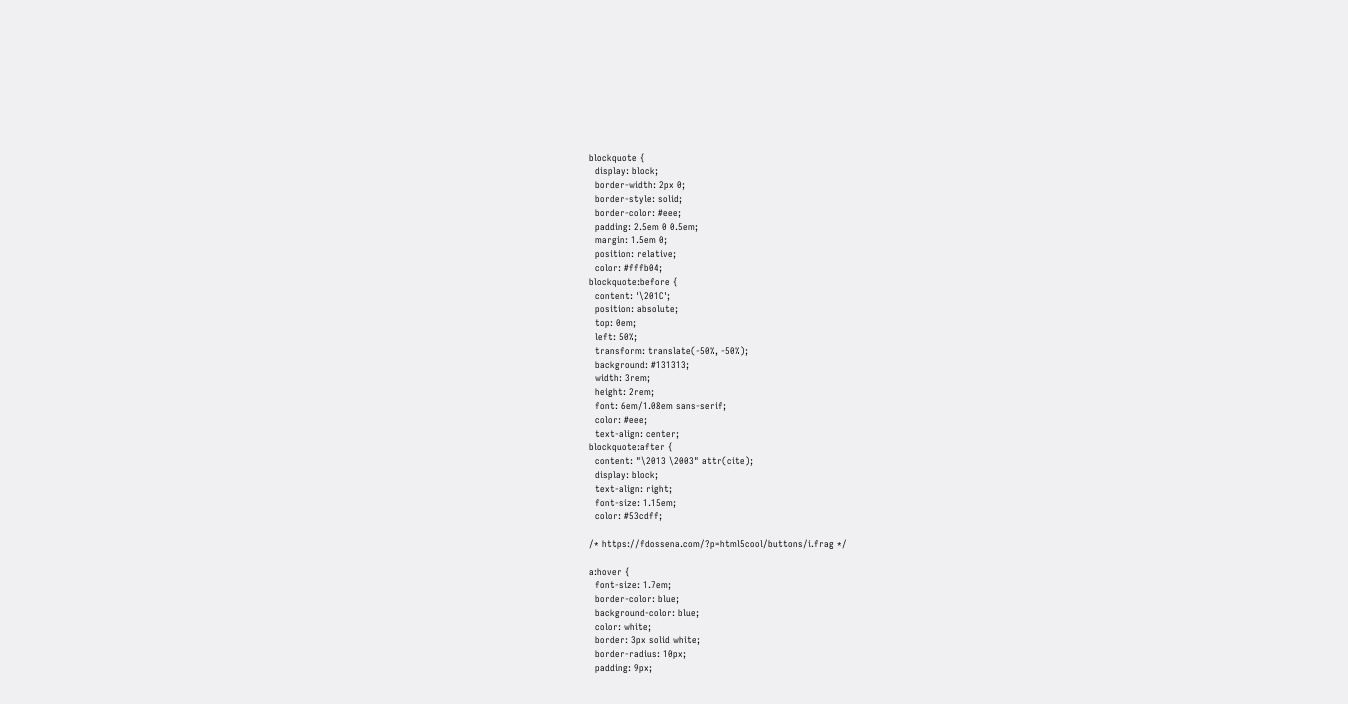blockquote {
  display: block;
  border-width: 2px 0;
  border-style: solid;
  border-color: #eee;
  padding: 2.5em 0 0.5em;
  margin: 1.5em 0;
  position: relative;
  color: #fffb04;
blockquote:before {
  content: '\201C';
  position: absolute;
  top: 0em;
  left: 50%;
  transform: translate(-50%, -50%);
  background: #131313;
  width: 3rem;
  height: 2rem;
  font: 6em/1.08em sans-serif;
  color: #eee;
  text-align: center;
blockquote:after {
  content: "\2013 \2003" attr(cite);
  display: block;
  text-align: right;
  font-size: 1.15em;
  color: #53cdff;

/* https://fdossena.com/?p=html5cool/buttons/i.frag */

a:hover {
  font-size: 1.7em;
  border-color: blue;
  background-color: blue;
  color: white;
  border: 3px solid white;
  border-radius: 10px;
  padding: 9px;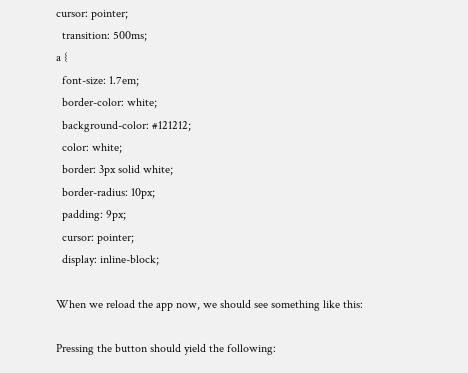cursor: pointer;
  transition: 500ms;
a {
  font-size: 1.7em;
  border-color: white;
  background-color: #121212;
  color: white;
  border: 3px solid white;
  border-radius: 10px;
  padding: 9px;
  cursor: pointer;
  display: inline-block;

When we reload the app now, we should see something like this:

Pressing the button should yield the following: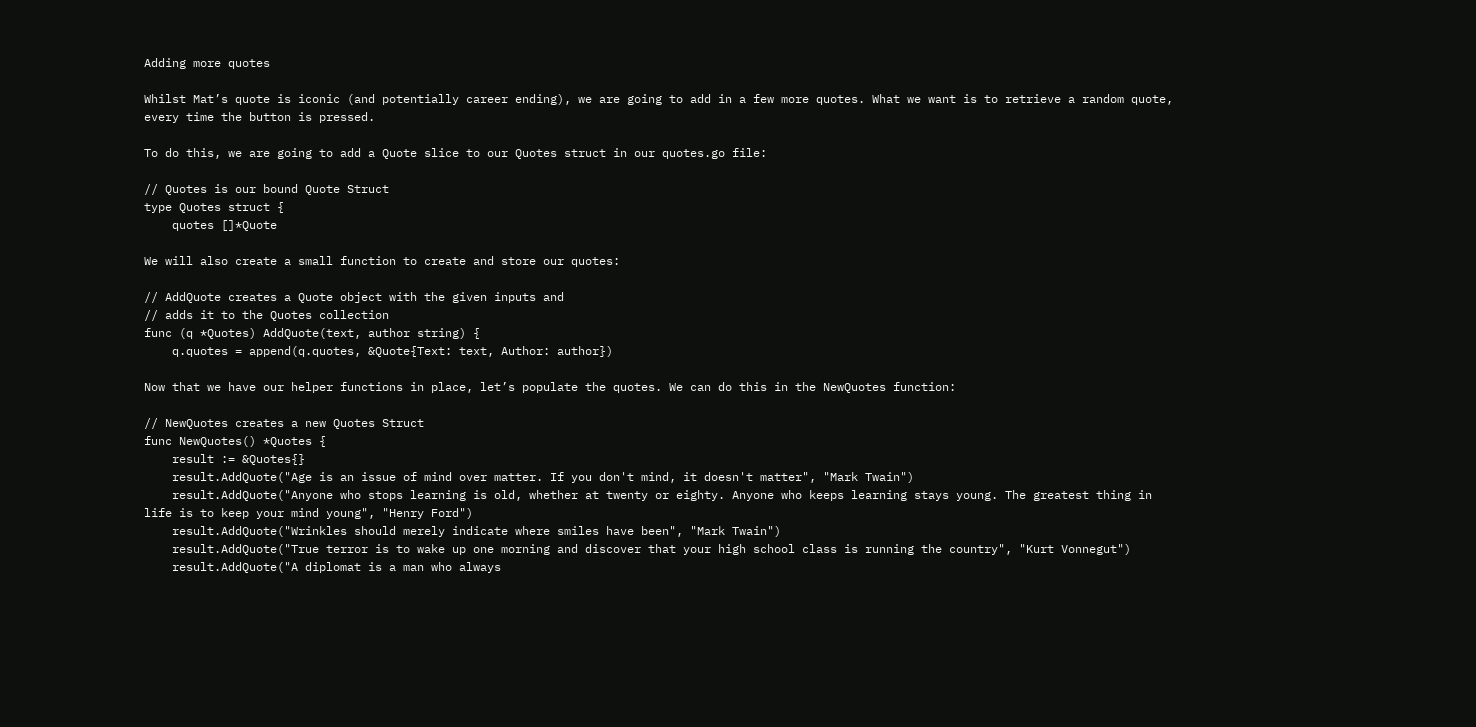Adding more quotes

Whilst Mat’s quote is iconic (and potentially career ending), we are going to add in a few more quotes. What we want is to retrieve a random quote, every time the button is pressed.

To do this, we are going to add a Quote slice to our Quotes struct in our quotes.go file:

// Quotes is our bound Quote Struct
type Quotes struct {
    quotes []*Quote

We will also create a small function to create and store our quotes:

// AddQuote creates a Quote object with the given inputs and
// adds it to the Quotes collection
func (q *Quotes) AddQuote(text, author string) {
    q.quotes = append(q.quotes, &Quote{Text: text, Author: author})

Now that we have our helper functions in place, let’s populate the quotes. We can do this in the NewQuotes function:

// NewQuotes creates a new Quotes Struct
func NewQuotes() *Quotes {
    result := &Quotes{}
    result.AddQuote("Age is an issue of mind over matter. If you don't mind, it doesn't matter", "Mark Twain")
    result.AddQuote("Anyone who stops learning is old, whether at twenty or eighty. Anyone who keeps learning stays young. The greatest thing in life is to keep your mind young", "Henry Ford")
    result.AddQuote("Wrinkles should merely indicate where smiles have been", "Mark Twain")
    result.AddQuote("True terror is to wake up one morning and discover that your high school class is running the country", "Kurt Vonnegut")
    result.AddQuote("A diplomat is a man who always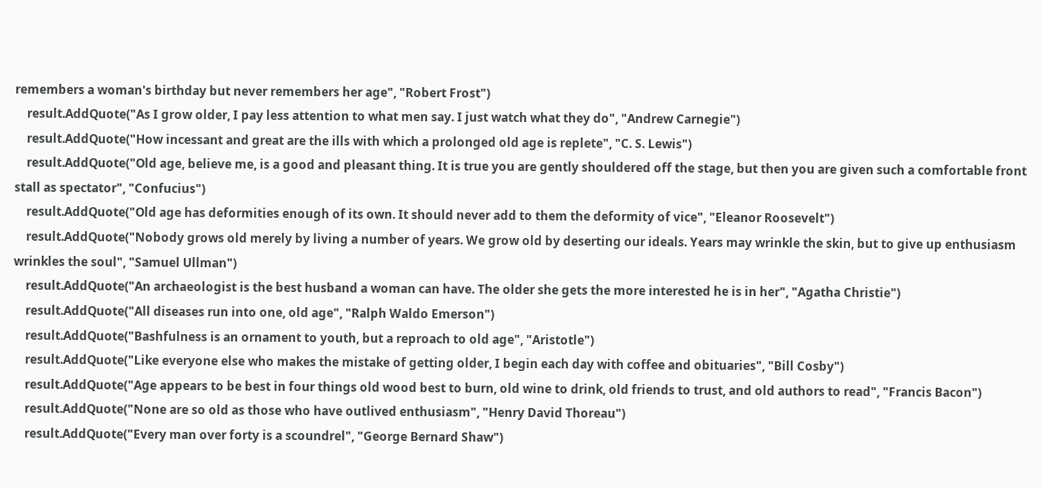remembers a woman's birthday but never remembers her age", "Robert Frost")
    result.AddQuote("As I grow older, I pay less attention to what men say. I just watch what they do", "Andrew Carnegie")
    result.AddQuote("How incessant and great are the ills with which a prolonged old age is replete", "C. S. Lewis")
    result.AddQuote("Old age, believe me, is a good and pleasant thing. It is true you are gently shouldered off the stage, but then you are given such a comfortable front stall as spectator", "Confucius")
    result.AddQuote("Old age has deformities enough of its own. It should never add to them the deformity of vice", "Eleanor Roosevelt")
    result.AddQuote("Nobody grows old merely by living a number of years. We grow old by deserting our ideals. Years may wrinkle the skin, but to give up enthusiasm wrinkles the soul", "Samuel Ullman")
    result.AddQuote("An archaeologist is the best husband a woman can have. The older she gets the more interested he is in her", "Agatha Christie")
    result.AddQuote("All diseases run into one, old age", "Ralph Waldo Emerson")
    result.AddQuote("Bashfulness is an ornament to youth, but a reproach to old age", "Aristotle")
    result.AddQuote("Like everyone else who makes the mistake of getting older, I begin each day with coffee and obituaries", "Bill Cosby")
    result.AddQuote("Age appears to be best in four things old wood best to burn, old wine to drink, old friends to trust, and old authors to read", "Francis Bacon")
    result.AddQuote("None are so old as those who have outlived enthusiasm", "Henry David Thoreau")
    result.AddQuote("Every man over forty is a scoundrel", "George Bernard Shaw")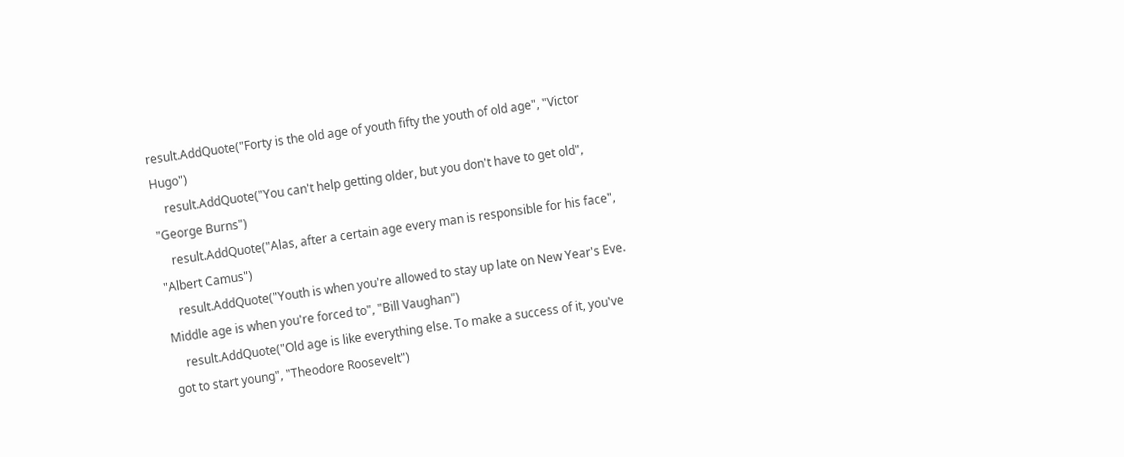result.AddQuote("Forty is the old age of youth fifty the youth of old age", "Victor Hugo")
    result.AddQuote("You can't help getting older, but you don't have to get old", "George Burns")
    result.AddQuote("Alas, after a certain age every man is responsible for his face", "Albert Camus")
    result.AddQuote("Youth is when you're allowed to stay up late on New Year's Eve. Middle age is when you're forced to", "Bill Vaughan")
    result.AddQuote("Old age is like everything else. To make a success of it, you've got to start young", "Theodore Roosevelt")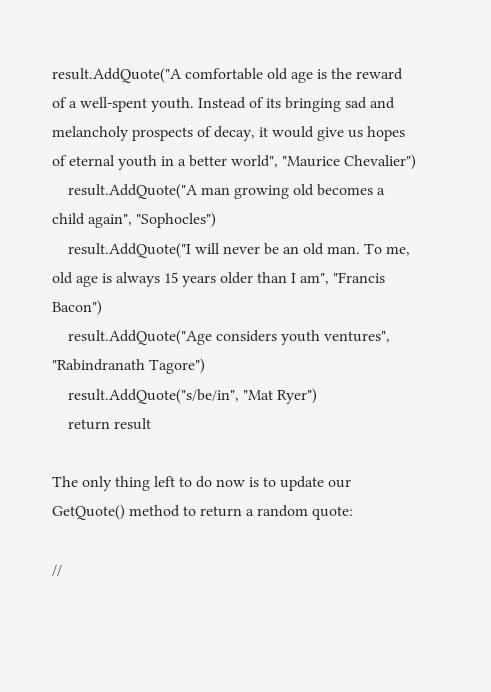result.AddQuote("A comfortable old age is the reward of a well-spent youth. Instead of its bringing sad and melancholy prospects of decay, it would give us hopes of eternal youth in a better world", "Maurice Chevalier")
    result.AddQuote("A man growing old becomes a child again", "Sophocles")
    result.AddQuote("I will never be an old man. To me, old age is always 15 years older than I am", "Francis Bacon")
    result.AddQuote("Age considers youth ventures", "Rabindranath Tagore")
    result.AddQuote("s/be/in", "Mat Ryer")
    return result

The only thing left to do now is to update our GetQuote() method to return a random quote:

//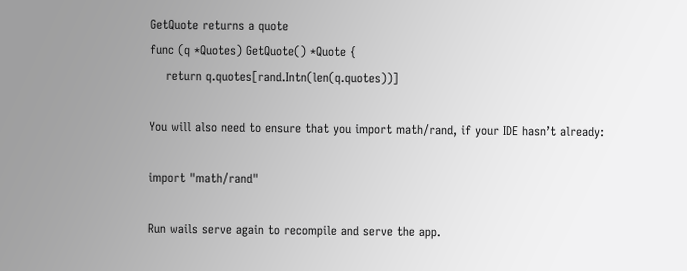GetQuote returns a quote
func (q *Quotes) GetQuote() *Quote {
    return q.quotes[rand.Intn(len(q.quotes))]

You will also need to ensure that you import math/rand, if your IDE hasn’t already:

import "math/rand"

Run wails serve again to recompile and serve the app.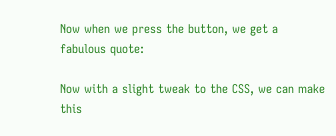Now when we press the button, we get a fabulous quote:

Now with a slight tweak to the CSS, we can make this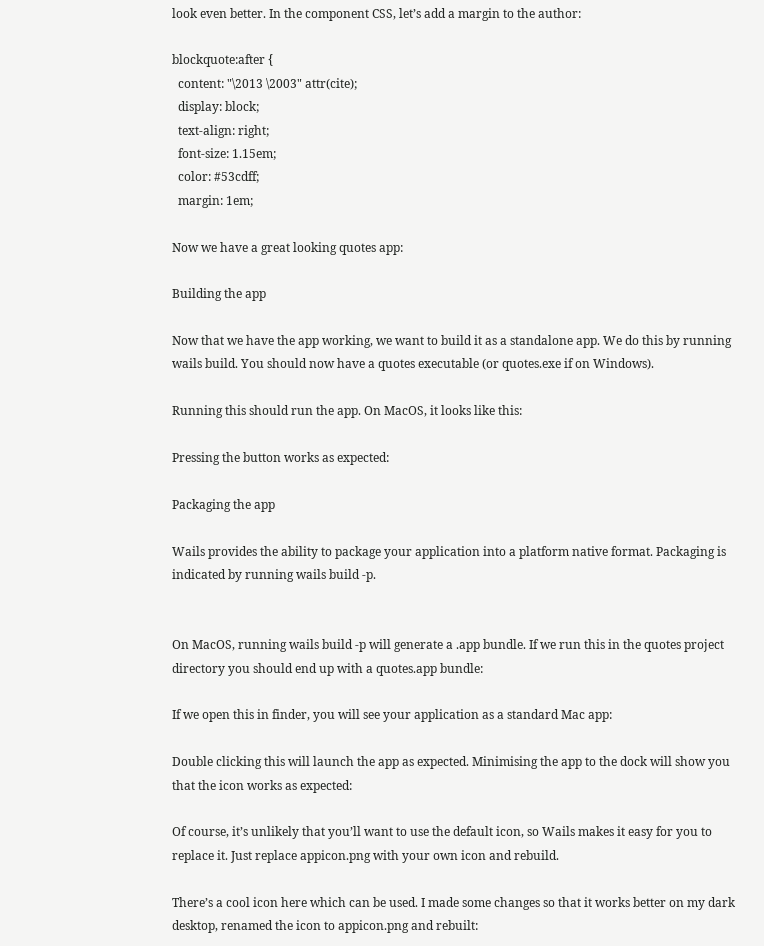look even better. In the component CSS, let’s add a margin to the author:

blockquote:after {
  content: "\2013 \2003" attr(cite);
  display: block;
  text-align: right;
  font-size: 1.15em;
  color: #53cdff;
  margin: 1em;

Now we have a great looking quotes app:

Building the app

Now that we have the app working, we want to build it as a standalone app. We do this by running wails build. You should now have a quotes executable (or quotes.exe if on Windows).

Running this should run the app. On MacOS, it looks like this:

Pressing the button works as expected:

Packaging the app

Wails provides the ability to package your application into a platform native format. Packaging is indicated by running wails build -p.


On MacOS, running wails build -p will generate a .app bundle. If we run this in the quotes project directory you should end up with a quotes.app bundle:

If we open this in finder, you will see your application as a standard Mac app:

Double clicking this will launch the app as expected. Minimising the app to the dock will show you that the icon works as expected:

Of course, it’s unlikely that you’ll want to use the default icon, so Wails makes it easy for you to replace it. Just replace appicon.png with your own icon and rebuild.

There’s a cool icon here which can be used. I made some changes so that it works better on my dark desktop, renamed the icon to appicon.png and rebuilt: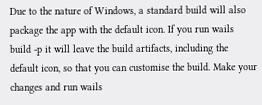Due to the nature of Windows, a standard build will also package the app with the default icon. If you run wails build -p it will leave the build artifacts, including the default icon, so that you can customise the build. Make your changes and run wails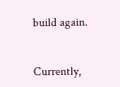build again.


Currently,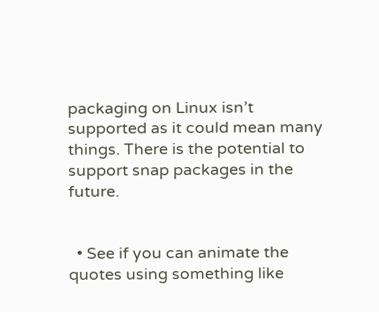packaging on Linux isn’t supported as it could mean many things. There is the potential to support snap packages in the future.


  • See if you can animate the quotes using something like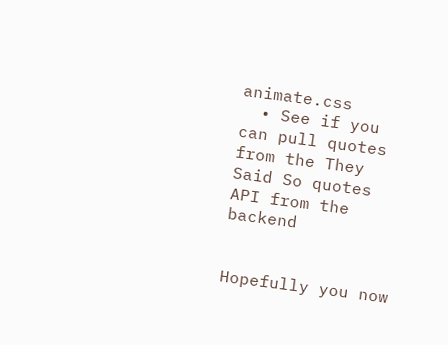animate.css
  • See if you can pull quotes from the They Said So quotes API from the backend


Hopefully you now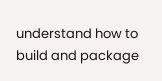understand how to build and package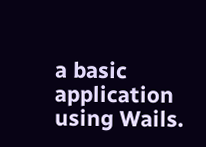a basic application using Wails.